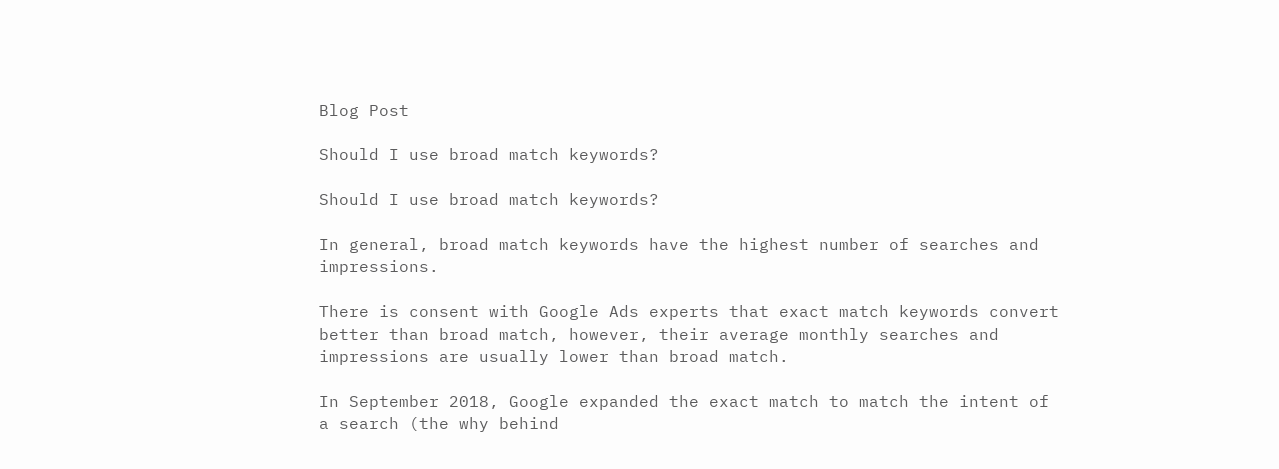Blog Post

Should I use broad match keywords?

Should I use broad match keywords?

In general, broad match keywords have the highest number of searches and impressions.

There is consent with Google Ads experts that exact match keywords convert better than broad match, however, their average monthly searches and impressions are usually lower than broad match.

In September 2018, Google expanded the exact match to match the intent of a search (the why behind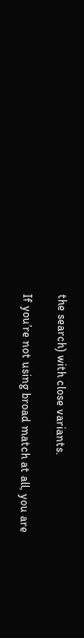the search) with close variants.

If you’re not using broad match at all, you are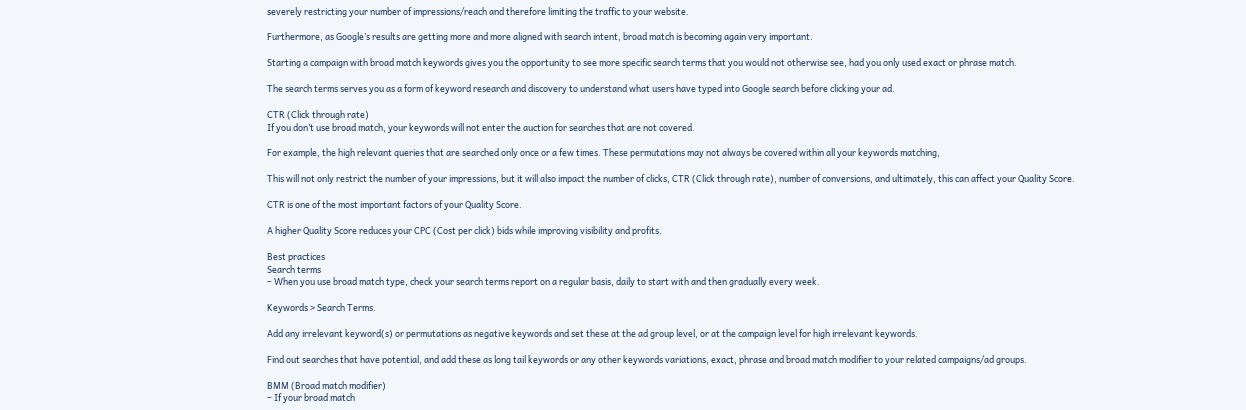severely restricting your number of impressions/reach and therefore limiting the traffic to your website.

Furthermore, as Google’s results are getting more and more aligned with search intent, broad match is becoming again very important.

Starting a campaign with broad match keywords gives you the opportunity to see more specific search terms that you would not otherwise see, had you only used exact or phrase match.

The search terms serves you as a form of keyword research and discovery to understand what users have typed into Google search before clicking your ad.

CTR (Click through rate)
If you don’t use broad match, your keywords will not enter the auction for searches that are not covered.

For example, the high relevant queries that are searched only once or a few times. These permutations may not always be covered within all your keywords matching,

This will not only restrict the number of your impressions, but it will also impact the number of clicks, CTR (Click through rate), number of conversions, and ultimately, this can affect your Quality Score.

CTR is one of the most important factors of your Quality Score.

A higher Quality Score reduces your CPC (Cost per click) bids while improving visibility and profits.

Best practices
Search terms
– When you use broad match type, check your search terms report on a regular basis, daily to start with and then gradually every week.

Keywords > Search Terms.

Add any irrelevant keyword(s) or permutations as negative keywords and set these at the ad group level, or at the campaign level for high irrelevant keywords.

Find out searches that have potential, and add these as long tail keywords or any other keywords variations, exact, phrase and broad match modifier to your related campaigns/ad groups.

BMM (Broad match modifier)
– If your broad match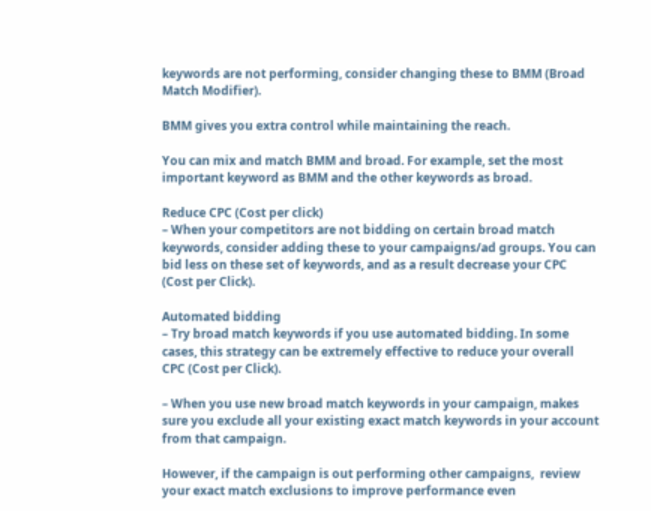keywords are not performing, consider changing these to BMM (Broad Match Modifier).

BMM gives you extra control while maintaining the reach.

You can mix and match BMM and broad. For example, set the most important keyword as BMM and the other keywords as broad.

Reduce CPC (Cost per click)
– When your competitors are not bidding on certain broad match keywords, consider adding these to your campaigns/ad groups. You can bid less on these set of keywords, and as a result decrease your CPC (Cost per Click).

Automated bidding
– Try broad match keywords if you use automated bidding. In some cases, this strategy can be extremely effective to reduce your overall CPC (Cost per Click).

– When you use new broad match keywords in your campaign, makes sure you exclude all your existing exact match keywords in your account from that campaign.

However, if the campaign is out performing other campaigns,  review your exact match exclusions to improve performance even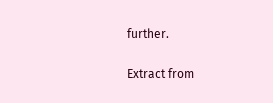further.

Extract from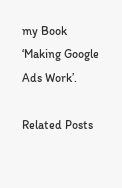my Book ‘Making Google Ads Work’.

Related Posts